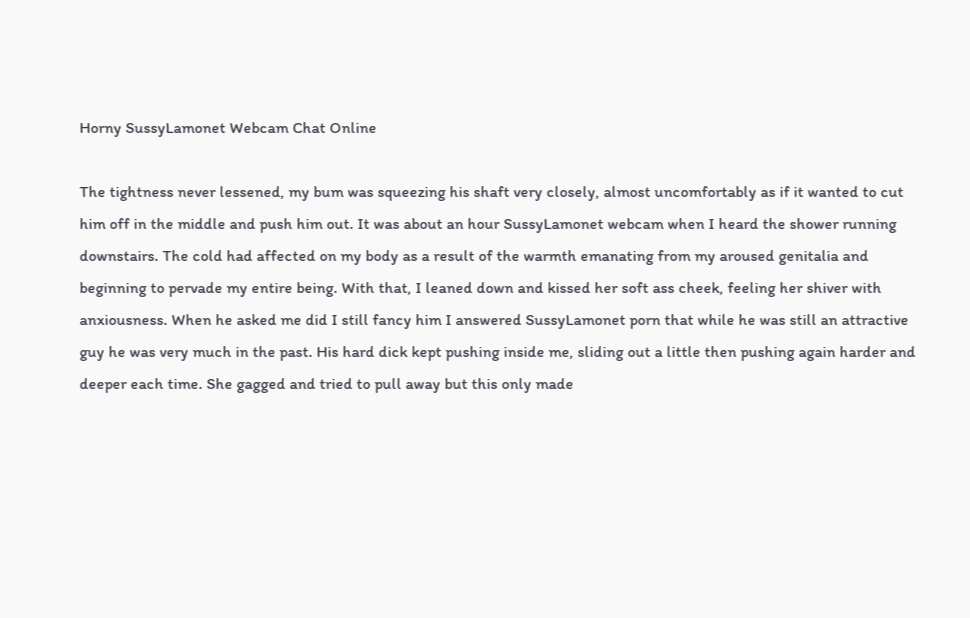Horny SussyLamonet Webcam Chat Online

The tightness never lessened, my bum was squeezing his shaft very closely, almost uncomfortably as if it wanted to cut him off in the middle and push him out. It was about an hour SussyLamonet webcam when I heard the shower running downstairs. The cold had affected on my body as a result of the warmth emanating from my aroused genitalia and beginning to pervade my entire being. With that, I leaned down and kissed her soft ass cheek, feeling her shiver with anxiousness. When he asked me did I still fancy him I answered SussyLamonet porn that while he was still an attractive guy he was very much in the past. His hard dick kept pushing inside me, sliding out a little then pushing again harder and deeper each time. She gagged and tried to pull away but this only made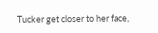Tucker get closer to her face,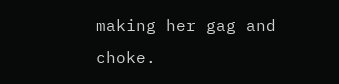making her gag and choke.